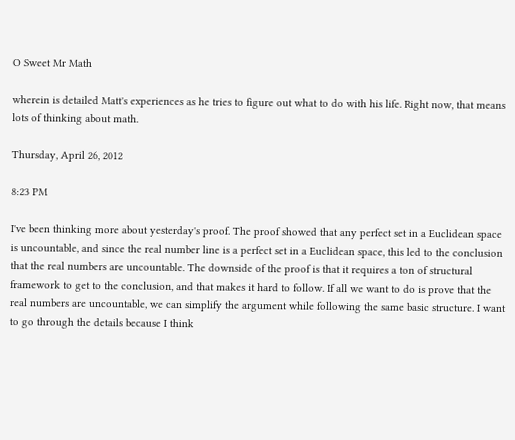O Sweet Mr Math

wherein is detailed Matt's experiences as he tries to figure out what to do with his life. Right now, that means lots of thinking about math.

Thursday, April 26, 2012

8:23 PM

I've been thinking more about yesterday's proof. The proof showed that any perfect set in a Euclidean space is uncountable, and since the real number line is a perfect set in a Euclidean space, this led to the conclusion that the real numbers are uncountable. The downside of the proof is that it requires a ton of structural framework to get to the conclusion, and that makes it hard to follow. If all we want to do is prove that the real numbers are uncountable, we can simplify the argument while following the same basic structure. I want to go through the details because I think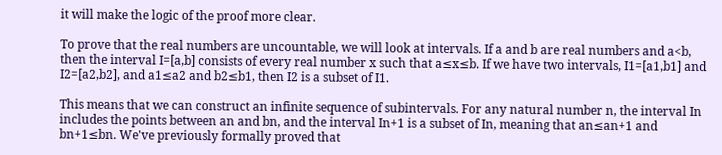it will make the logic of the proof more clear.

To prove that the real numbers are uncountable, we will look at intervals. If a and b are real numbers and a<b, then the interval I=[a,b] consists of every real number x such that a≤x≤b. If we have two intervals, I1=[a1,b1] and I2=[a2,b2], and a1≤a2 and b2≤b1, then I2 is a subset of I1.

This means that we can construct an infinite sequence of subintervals. For any natural number n, the interval In includes the points between an and bn, and the interval In+1 is a subset of In, meaning that an≤an+1 and bn+1≤bn. We've previously formally proved that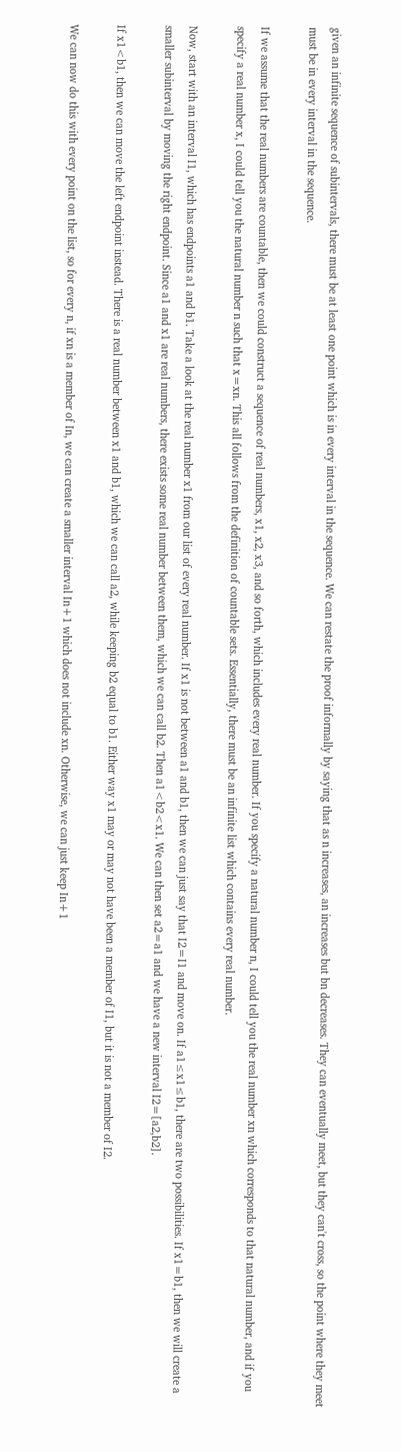given an infinite sequence of subintervals, there must be at least one point which is in every interval in the sequence. We can restate the proof informally by saying that as n increases, an increases but bn decreases. They can eventually meet, but they can't cross, so the point where they meet must be in every interval in the sequence.

If we assume that the real numbers are countable, then we could construct a sequence of real numbers, x1, x2, x3, and so forth, which includes every real number. If you specify a natural number n, I could tell you the real number xn which corresponds to that natural number, and if you specify a real number x, I could tell you the natural number n such that x=xn. This all follows from the definition of countable sets. Essentially, there must be an infinite list which contains every real number.

Now, start with an interval I1, which has endpoints a1 and b1. Take a look at the real number x1 from our list of every real number. If x1 is not between a1 and b1, then we can just say that I2=I1 and move on. If a1≤x1≤b1, there are two possibilities. If x1=b1, then we will create a smaller subinterval by moving the right endpoint. Since a1 and x1 are real numbers, there exists some real number between them, which we can call b2. Then a1<b2<x1. We can then set a2=a1 and we have a new interval I2=[a2,b2].

If x1<b1, then we can move the left endpoint instead. There is a real number between x1 and b1, which we can call a2, while keeping b2 equal to b1. Either way x1 may or may not have been a member of I1, but it is not a member of I2.

We can now do this with every point on the list, so for every n, if xn is a member of In, we can create a smaller interval In+1 which does not include xn. Otherwise, we can just keep In+1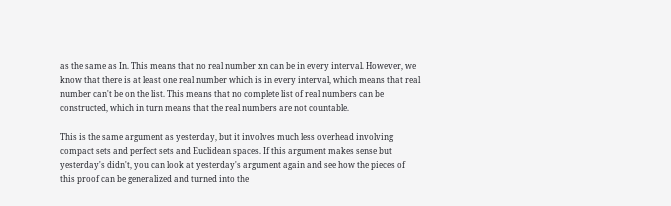as the same as In. This means that no real number xn can be in every interval. However, we know that there is at least one real number which is in every interval, which means that real number can't be on the list. This means that no complete list of real numbers can be constructed, which in turn means that the real numbers are not countable.

This is the same argument as yesterday, but it involves much less overhead involving compact sets and perfect sets and Euclidean spaces. If this argument makes sense but yesterday's didn't, you can look at yesterday's argument again and see how the pieces of this proof can be generalized and turned into the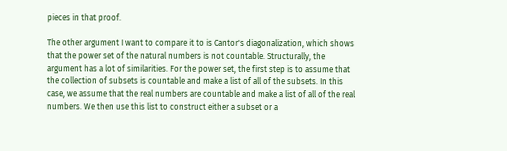pieces in that proof.

The other argument I want to compare it to is Cantor's diagonalization, which shows that the power set of the natural numbers is not countable. Structurally, the argument has a lot of similarities. For the power set, the first step is to assume that the collection of subsets is countable and make a list of all of the subsets. In this case, we assume that the real numbers are countable and make a list of all of the real numbers. We then use this list to construct either a subset or a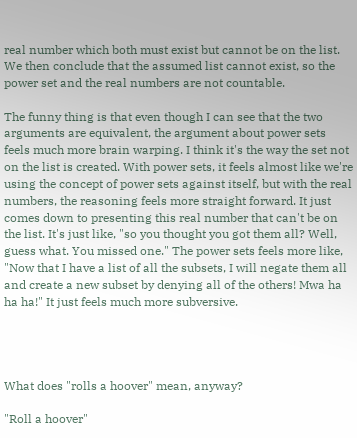real number which both must exist but cannot be on the list. We then conclude that the assumed list cannot exist, so the power set and the real numbers are not countable.

The funny thing is that even though I can see that the two arguments are equivalent, the argument about power sets feels much more brain warping. I think it's the way the set not on the list is created. With power sets, it feels almost like we're using the concept of power sets against itself, but with the real numbers, the reasoning feels more straight forward. It just comes down to presenting this real number that can't be on the list. It's just like, "so you thought you got them all? Well, guess what. You missed one." The power sets feels more like, "Now that I have a list of all the subsets, I will negate them all and create a new subset by denying all of the others! Mwa ha ha ha!" It just feels much more subversive.




What does "rolls a hoover" mean, anyway?

"Roll a hoover"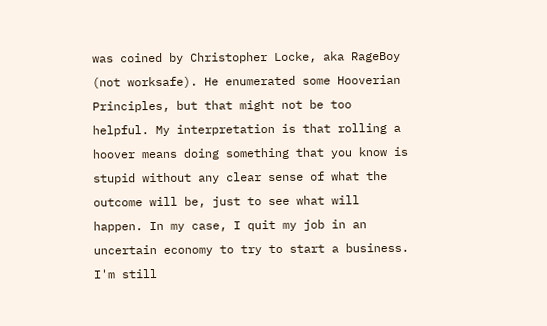was coined by Christopher Locke, aka RageBoy (not worksafe). He enumerated some Hooverian Principles, but that might not be too helpful. My interpretation is that rolling a hoover means doing something that you know is stupid without any clear sense of what the outcome will be, just to see what will happen. In my case, I quit my job in an uncertain economy to try to start a business. I'm still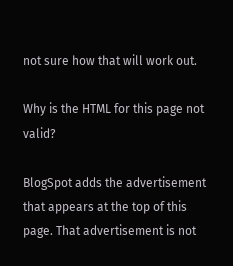not sure how that will work out.

Why is the HTML for this page not valid?

BlogSpot adds the advertisement that appears at the top of this page. That advertisement is not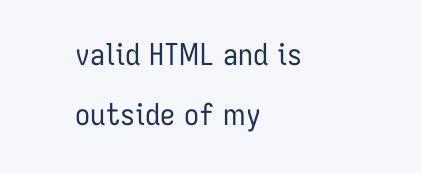valid HTML and is outside of my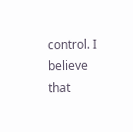control. I believe that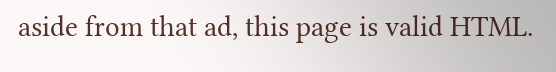aside from that ad, this page is valid HTML.